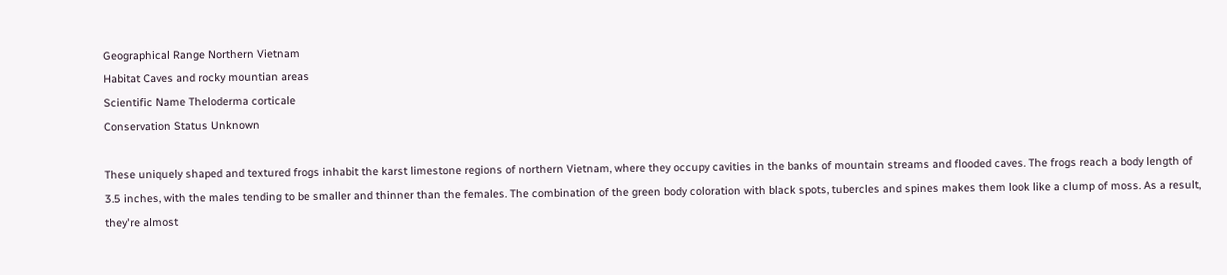Geographical Range Northern Vietnam
Habitat Caves and rocky mountian areas
Scientific Name Theloderma corticale
Conservation Status Unknown

These uniquely shaped and textured frogs inhabit the karst limestone regions of northern Vietnam, where they occupy cavities in the banks of mountain streams and flooded caves. The frogs reach a body length of 3.5 inches, with the males tending to be smaller and thinner than the females. The combination of the green body coloration with black spots, tubercles and spines makes them look like a clump of moss. As a result, they're almost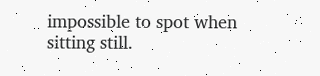impossible to spot when sitting still.